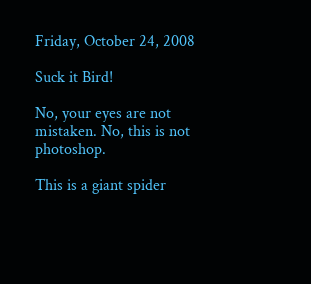Friday, October 24, 2008

Suck it Bird!

No, your eyes are not mistaken. No, this is not photoshop.

This is a giant spider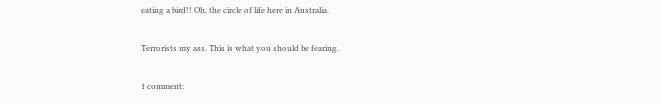eating a bird!! Oh, the circle of life here in Australia.

Terrorists my ass. This is what you should be fearing.

1 comment: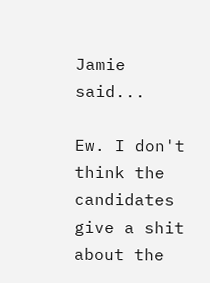Jamie said...

Ew. I don't think the candidates give a shit about the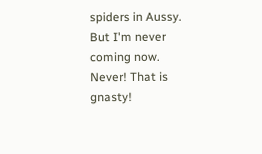spiders in Aussy. But I'm never coming now. Never! That is gnasty!